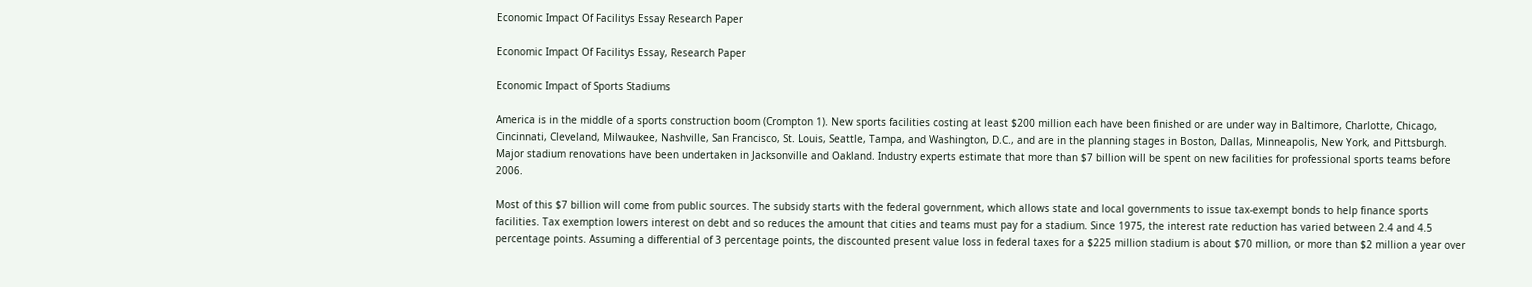Economic Impact Of Facilitys Essay Research Paper

Economic Impact Of Facilitys Essay, Research Paper

Economic Impact of Sports Stadiums

America is in the middle of a sports construction boom (Crompton 1). New sports facilities costing at least $200 million each have been finished or are under way in Baltimore, Charlotte, Chicago, Cincinnati, Cleveland, Milwaukee, Nashville, San Francisco, St. Louis, Seattle, Tampa, and Washington, D.C., and are in the planning stages in Boston, Dallas, Minneapolis, New York, and Pittsburgh. Major stadium renovations have been undertaken in Jacksonville and Oakland. Industry experts estimate that more than $7 billion will be spent on new facilities for professional sports teams before 2006.

Most of this $7 billion will come from public sources. The subsidy starts with the federal government, which allows state and local governments to issue tax-exempt bonds to help finance sports facilities. Tax exemption lowers interest on debt and so reduces the amount that cities and teams must pay for a stadium. Since 1975, the interest rate reduction has varied between 2.4 and 4.5 percentage points. Assuming a differential of 3 percentage points, the discounted present value loss in federal taxes for a $225 million stadium is about $70 million, or more than $2 million a year over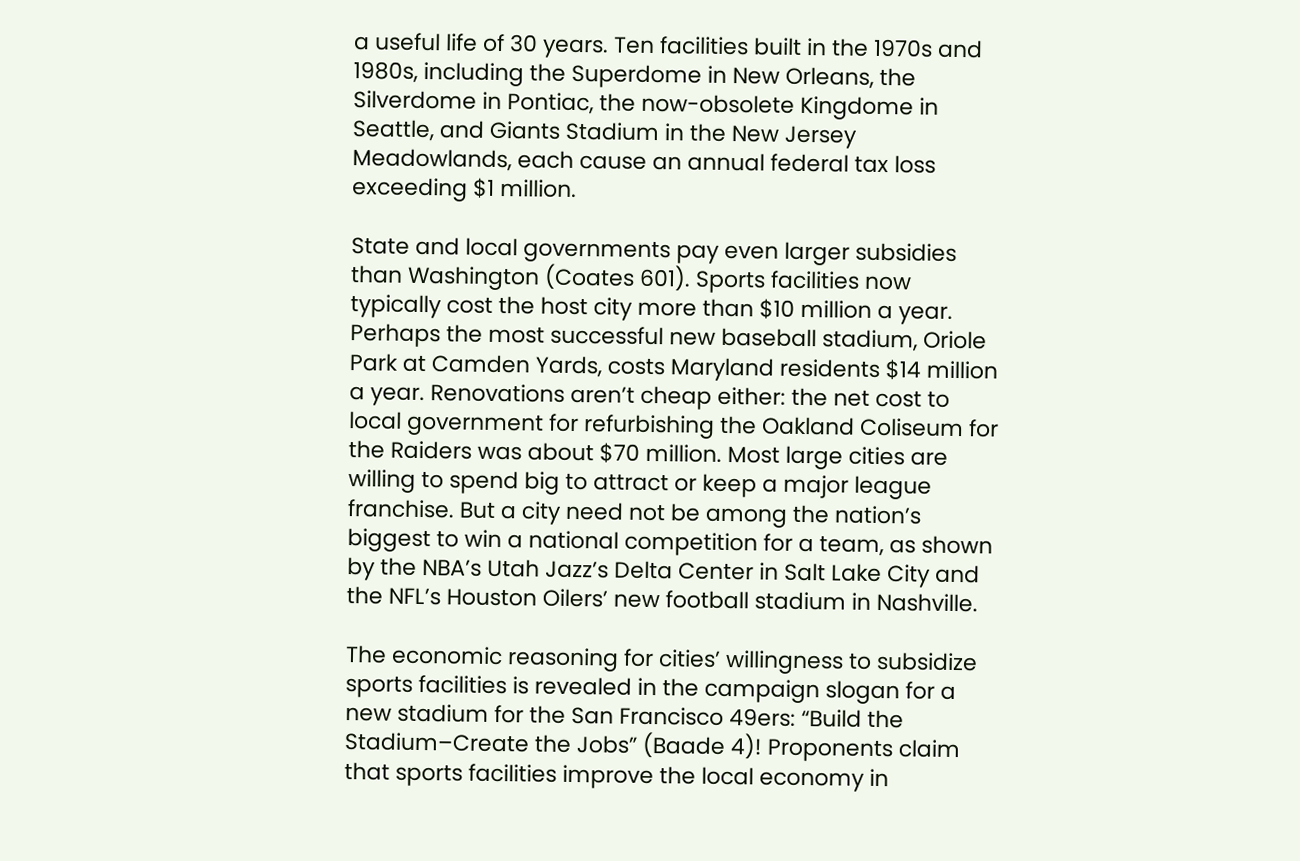a useful life of 30 years. Ten facilities built in the 1970s and 1980s, including the Superdome in New Orleans, the Silverdome in Pontiac, the now-obsolete Kingdome in Seattle, and Giants Stadium in the New Jersey Meadowlands, each cause an annual federal tax loss exceeding $1 million.

State and local governments pay even larger subsidies than Washington (Coates 601). Sports facilities now typically cost the host city more than $10 million a year. Perhaps the most successful new baseball stadium, Oriole Park at Camden Yards, costs Maryland residents $14 million a year. Renovations aren’t cheap either: the net cost to local government for refurbishing the Oakland Coliseum for the Raiders was about $70 million. Most large cities are willing to spend big to attract or keep a major league franchise. But a city need not be among the nation’s biggest to win a national competition for a team, as shown by the NBA’s Utah Jazz’s Delta Center in Salt Lake City and the NFL’s Houston Oilers’ new football stadium in Nashville.

The economic reasoning for cities’ willingness to subsidize sports facilities is revealed in the campaign slogan for a new stadium for the San Francisco 49ers: “Build the Stadium–Create the Jobs” (Baade 4)! Proponents claim that sports facilities improve the local economy in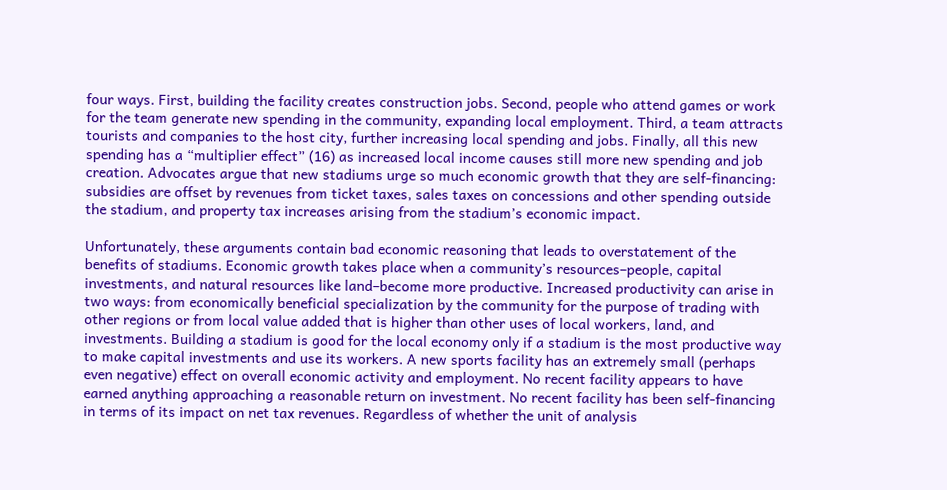four ways. First, building the facility creates construction jobs. Second, people who attend games or work for the team generate new spending in the community, expanding local employment. Third, a team attracts tourists and companies to the host city, further increasing local spending and jobs. Finally, all this new spending has a “multiplier effect” (16) as increased local income causes still more new spending and job creation. Advocates argue that new stadiums urge so much economic growth that they are self-financing: subsidies are offset by revenues from ticket taxes, sales taxes on concessions and other spending outside the stadium, and property tax increases arising from the stadium’s economic impact.

Unfortunately, these arguments contain bad economic reasoning that leads to overstatement of the benefits of stadiums. Economic growth takes place when a community’s resources–people, capital investments, and natural resources like land–become more productive. Increased productivity can arise in two ways: from economically beneficial specialization by the community for the purpose of trading with other regions or from local value added that is higher than other uses of local workers, land, and investments. Building a stadium is good for the local economy only if a stadium is the most productive way to make capital investments and use its workers. A new sports facility has an extremely small (perhaps even negative) effect on overall economic activity and employment. No recent facility appears to have earned anything approaching a reasonable return on investment. No recent facility has been self-financing in terms of its impact on net tax revenues. Regardless of whether the unit of analysis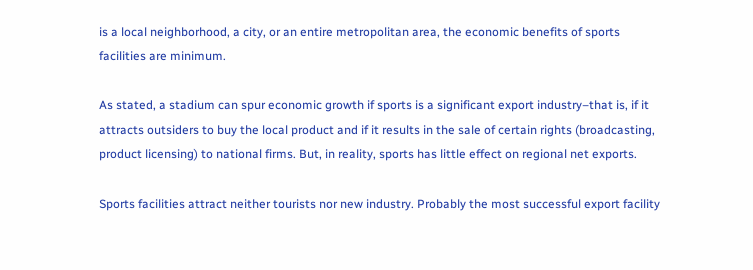is a local neighborhood, a city, or an entire metropolitan area, the economic benefits of sports facilities are minimum.

As stated, a stadium can spur economic growth if sports is a significant export industry–that is, if it attracts outsiders to buy the local product and if it results in the sale of certain rights (broadcasting, product licensing) to national firms. But, in reality, sports has little effect on regional net exports.

Sports facilities attract neither tourists nor new industry. Probably the most successful export facility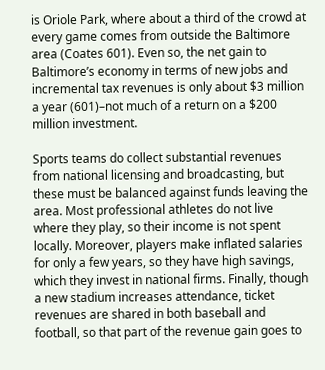is Oriole Park, where about a third of the crowd at every game comes from outside the Baltimore area (Coates 601). Even so, the net gain to Baltimore’s economy in terms of new jobs and incremental tax revenues is only about $3 million a year (601)–not much of a return on a $200 million investment.

Sports teams do collect substantial revenues from national licensing and broadcasting, but these must be balanced against funds leaving the area. Most professional athletes do not live where they play, so their income is not spent locally. Moreover, players make inflated salaries for only a few years, so they have high savings, which they invest in national firms. Finally, though a new stadium increases attendance, ticket revenues are shared in both baseball and football, so that part of the revenue gain goes to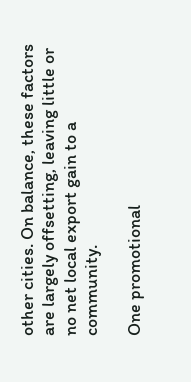other cities. On balance, these factors are largely offsetting, leaving little or no net local export gain to a community.

One promotional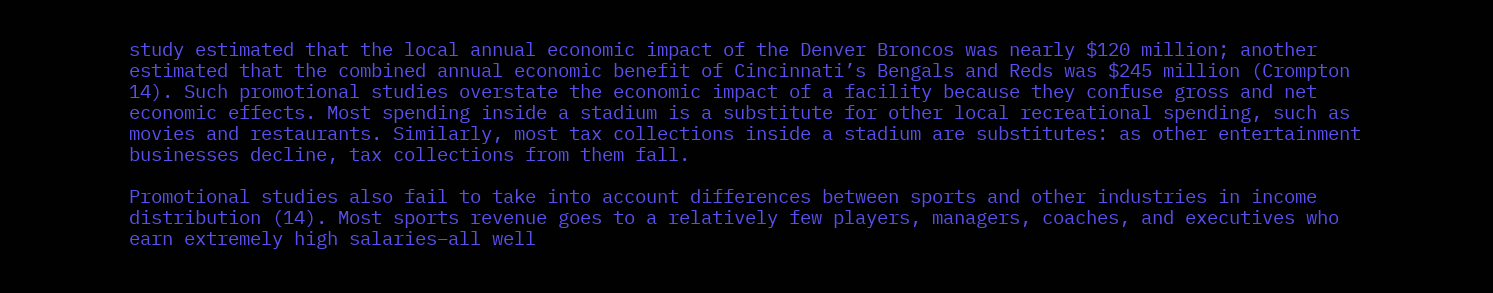study estimated that the local annual economic impact of the Denver Broncos was nearly $120 million; another estimated that the combined annual economic benefit of Cincinnati’s Bengals and Reds was $245 million (Crompton 14). Such promotional studies overstate the economic impact of a facility because they confuse gross and net economic effects. Most spending inside a stadium is a substitute for other local recreational spending, such as movies and restaurants. Similarly, most tax collections inside a stadium are substitutes: as other entertainment businesses decline, tax collections from them fall.

Promotional studies also fail to take into account differences between sports and other industries in income distribution (14). Most sports revenue goes to a relatively few players, managers, coaches, and executives who earn extremely high salaries–all well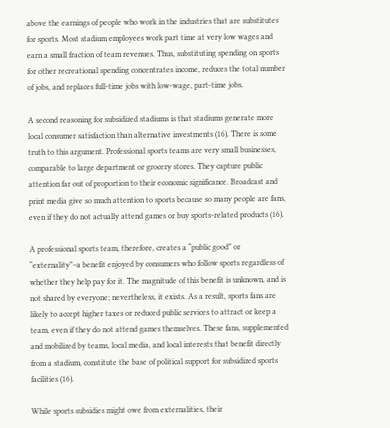above the earnings of people who work in the industries that are substitutes for sports. Most stadium employees work part time at very low wages and earn a small fraction of team revenues. Thus, substituting spending on sports for other recreational spending concentrates income, reduces the total number of jobs, and replaces full-time jobs with low-wage, part-time jobs.

A second reasoning for subsidized stadiums is that stadiums generate more local consumer satisfaction than alternative investments (16). There is some truth to this argument. Professional sports teams are very small businesses, comparable to large department or grocery stores. They capture public attention far out of proportion to their economic significance. Broadcast and print media give so much attention to sports because so many people are fans, even if they do not actually attend games or buy sports-related products (16).

A professional sports team, therefore, creates a “public good” or “externality”–a benefit enjoyed by consumers who follow sports regardless of whether they help pay for it. The magnitude of this benefit is unknown, and is not shared by everyone; nevertheless, it exists. As a result, sports fans are likely to accept higher taxes or reduced public services to attract or keep a team, even if they do not attend games themselves. These fans, supplemented and mobilized by teams, local media, and local interests that benefit directly from a stadium, constitute the base of political support for subsidized sports facilities (16).

While sports subsidies might owe from externalities, their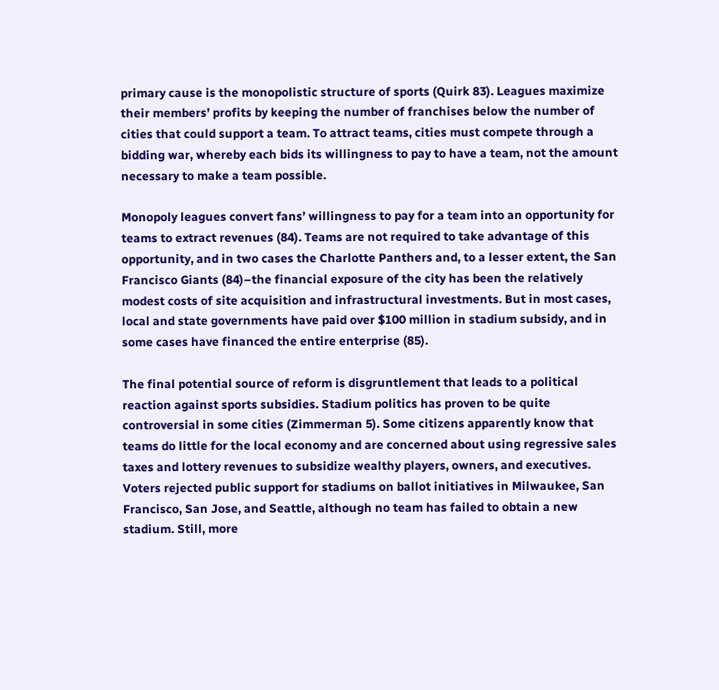primary cause is the monopolistic structure of sports (Quirk 83). Leagues maximize their members’ profits by keeping the number of franchises below the number of cities that could support a team. To attract teams, cities must compete through a bidding war, whereby each bids its willingness to pay to have a team, not the amount necessary to make a team possible.

Monopoly leagues convert fans’ willingness to pay for a team into an opportunity for teams to extract revenues (84). Teams are not required to take advantage of this opportunity, and in two cases the Charlotte Panthers and, to a lesser extent, the San Francisco Giants (84)–the financial exposure of the city has been the relatively modest costs of site acquisition and infrastructural investments. But in most cases, local and state governments have paid over $100 million in stadium subsidy, and in some cases have financed the entire enterprise (85).

The final potential source of reform is disgruntlement that leads to a political reaction against sports subsidies. Stadium politics has proven to be quite controversial in some cities (Zimmerman 5). Some citizens apparently know that teams do little for the local economy and are concerned about using regressive sales taxes and lottery revenues to subsidize wealthy players, owners, and executives. Voters rejected public support for stadiums on ballot initiatives in Milwaukee, San Francisco, San Jose, and Seattle, although no team has failed to obtain a new stadium. Still, more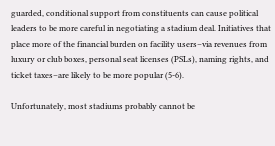guarded, conditional support from constituents can cause political leaders to be more careful in negotiating a stadium deal. Initiatives that place more of the financial burden on facility users–via revenues from luxury or club boxes, personal seat licenses (PSLs), naming rights, and ticket taxes–are likely to be more popular (5-6).

Unfortunately, most stadiums probably cannot be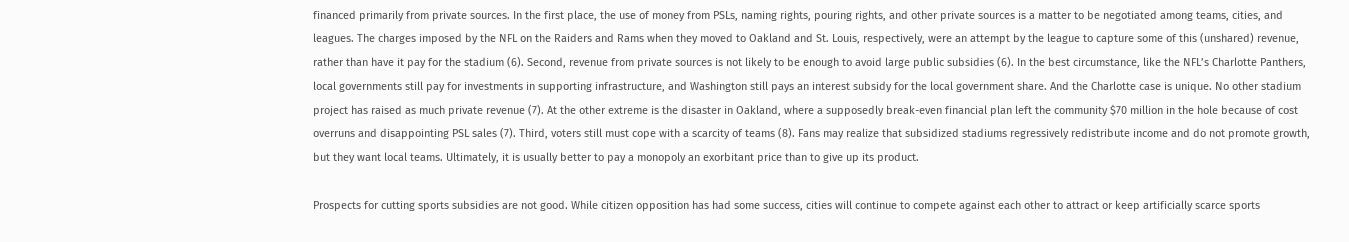financed primarily from private sources. In the first place, the use of money from PSLs, naming rights, pouring rights, and other private sources is a matter to be negotiated among teams, cities, and leagues. The charges imposed by the NFL on the Raiders and Rams when they moved to Oakland and St. Louis, respectively, were an attempt by the league to capture some of this (unshared) revenue, rather than have it pay for the stadium (6). Second, revenue from private sources is not likely to be enough to avoid large public subsidies (6). In the best circumstance, like the NFL’s Charlotte Panthers, local governments still pay for investments in supporting infrastructure, and Washington still pays an interest subsidy for the local government share. And the Charlotte case is unique. No other stadium project has raised as much private revenue (7). At the other extreme is the disaster in Oakland, where a supposedly break-even financial plan left the community $70 million in the hole because of cost overruns and disappointing PSL sales (7). Third, voters still must cope with a scarcity of teams (8). Fans may realize that subsidized stadiums regressively redistribute income and do not promote growth, but they want local teams. Ultimately, it is usually better to pay a monopoly an exorbitant price than to give up its product.

Prospects for cutting sports subsidies are not good. While citizen opposition has had some success, cities will continue to compete against each other to attract or keep artificially scarce sports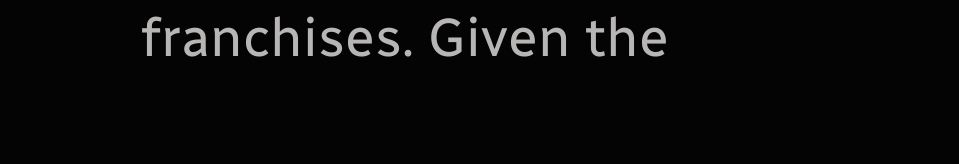franchises. Given the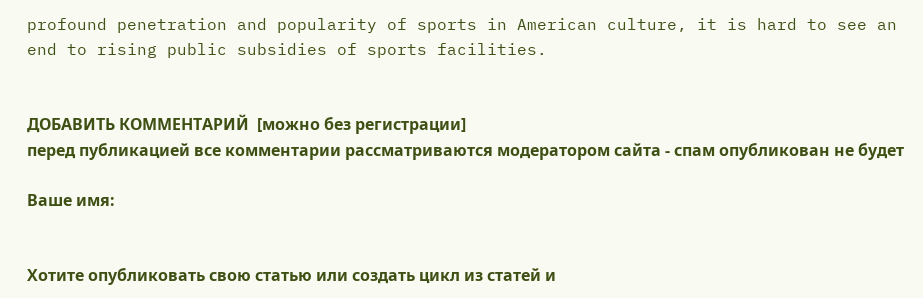profound penetration and popularity of sports in American culture, it is hard to see an end to rising public subsidies of sports facilities.


ДОБАВИТЬ КОММЕНТАРИЙ  [можно без регистрации]
перед публикацией все комментарии рассматриваются модератором сайта - спам опубликован не будет

Ваше имя:


Хотите опубликовать свою статью или создать цикл из статей и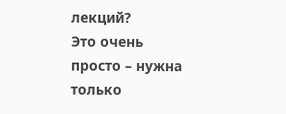лекций?
Это очень просто – нужна только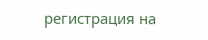регистрация на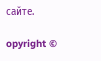сайте.

opyright ©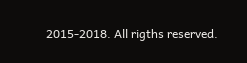2015-2018. All rigths reserved.